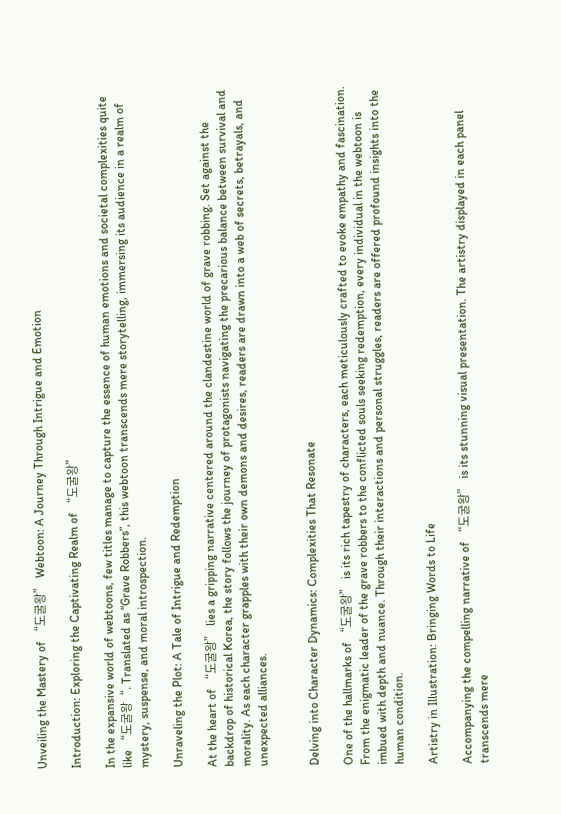Unveiling the Mastery of “도굴왕” Webtoon: A Journey Through Intrigue and Emotion

Introduction: Exploring the Captivating Realm of “도굴왕”

In the expansive world of webtoons, few titles manage to capture the essence of human emotions and societal complexities quite like “도굴왕“. Translated as “Grave Robbers”, this webtoon transcends mere storytelling, immersing its audience in a realm of mystery, suspense, and moral introspection.

Unraveling the Plot: A Tale of Intrigue and Redemption

At the heart of “도굴왕” lies a gripping narrative centered around the clandestine world of grave robbing. Set against the backdrop of historical Korea, the story follows the journey of protagonists navigating the precarious balance between survival and morality. As each character grapples with their own demons and desires, readers are drawn into a web of secrets, betrayals, and unexpected alliances.


Delving into Character Dynamics: Complexities That Resonate

One of the hallmarks of “도굴왕” is its rich tapestry of characters, each meticulously crafted to evoke empathy and fascination. From the enigmatic leader of the grave robbers to the conflicted souls seeking redemption, every individual in the webtoon is imbued with depth and nuance. Through their interactions and personal struggles, readers are offered profound insights into the human condition.

Artistry in Illustration: Bringing Words to Life

Accompanying the compelling narrative of “도굴왕” is its stunning visual presentation. The artistry displayed in each panel transcends mere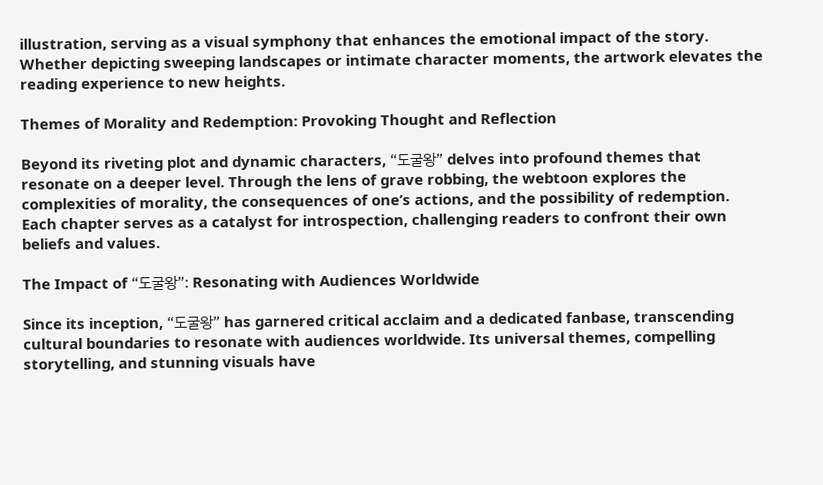illustration, serving as a visual symphony that enhances the emotional impact of the story. Whether depicting sweeping landscapes or intimate character moments, the artwork elevates the reading experience to new heights.

Themes of Morality and Redemption: Provoking Thought and Reflection

Beyond its riveting plot and dynamic characters, “도굴왕” delves into profound themes that resonate on a deeper level. Through the lens of grave robbing, the webtoon explores the complexities of morality, the consequences of one’s actions, and the possibility of redemption. Each chapter serves as a catalyst for introspection, challenging readers to confront their own beliefs and values.

The Impact of “도굴왕”: Resonating with Audiences Worldwide

Since its inception, “도굴왕” has garnered critical acclaim and a dedicated fanbase, transcending cultural boundaries to resonate with audiences worldwide. Its universal themes, compelling storytelling, and stunning visuals have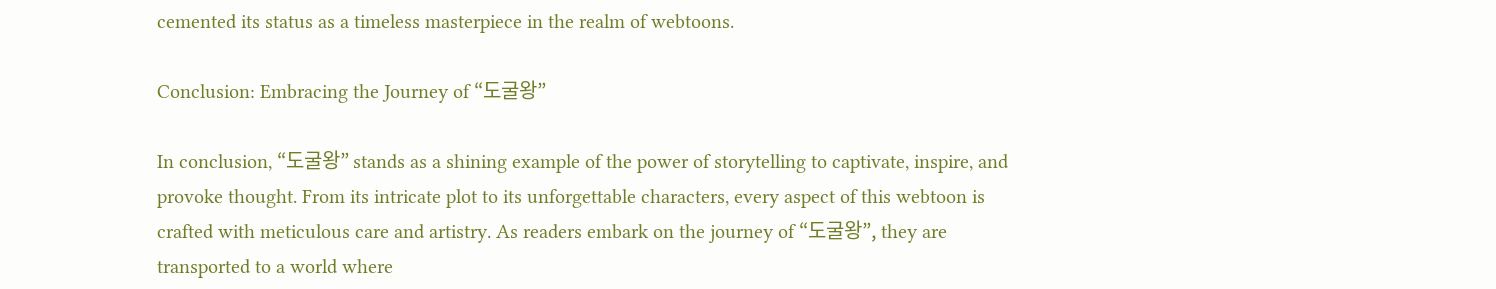cemented its status as a timeless masterpiece in the realm of webtoons.

Conclusion: Embracing the Journey of “도굴왕”

In conclusion, “도굴왕” stands as a shining example of the power of storytelling to captivate, inspire, and provoke thought. From its intricate plot to its unforgettable characters, every aspect of this webtoon is crafted with meticulous care and artistry. As readers embark on the journey of “도굴왕”, they are transported to a world where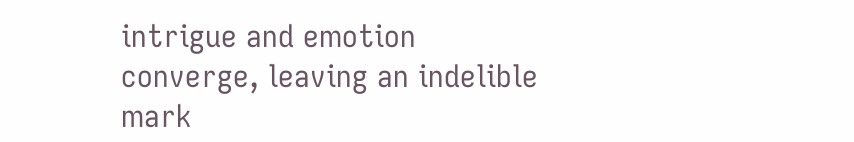intrigue and emotion converge, leaving an indelible mark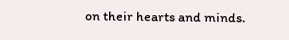on their hearts and minds.